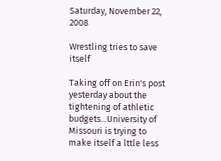Saturday, November 22, 2008

Wrestling tries to save itself

Taking off on Erin's post yesterday about the tightening of athletic budgets...University of Missouri is trying to make itself a lttle less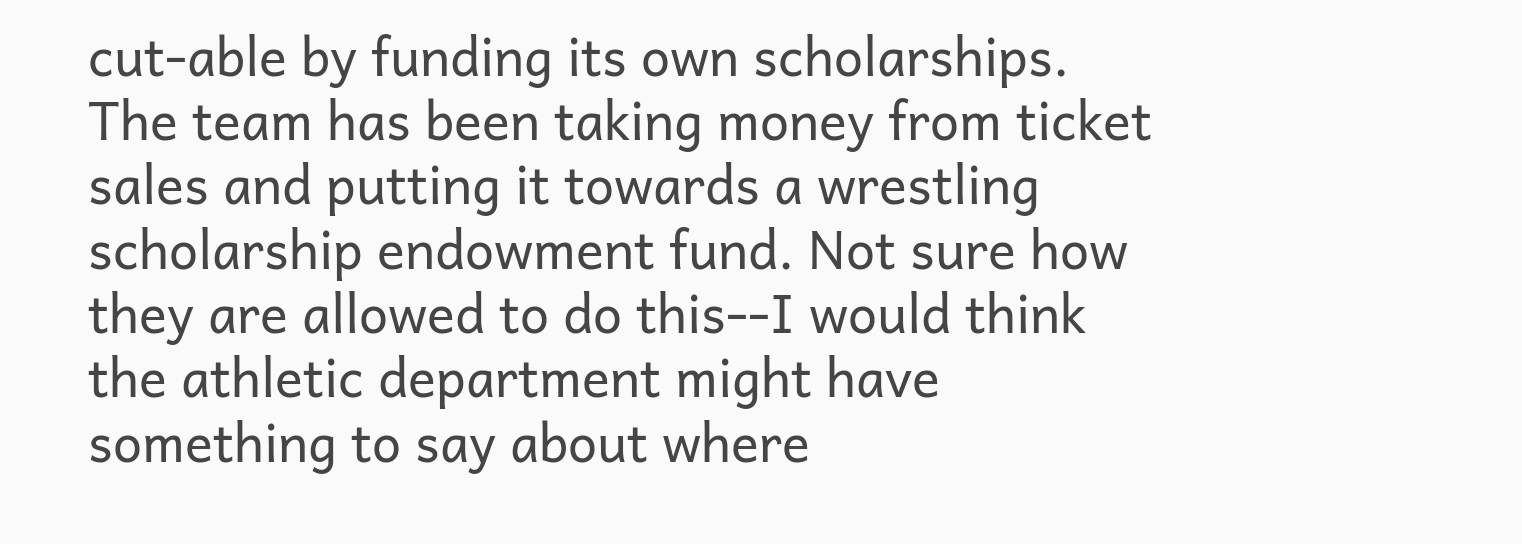cut-able by funding its own scholarships. The team has been taking money from ticket sales and putting it towards a wrestling scholarship endowment fund. Not sure how they are allowed to do this--I would think the athletic department might have something to say about where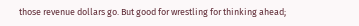those revenue dollars go. But good for wrestling for thinking ahead;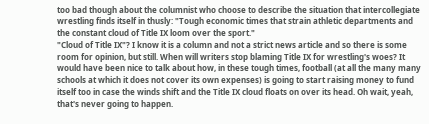too bad though about the columnist who choose to describe the situation that intercollegiate wrestling finds itself in thusly: "Tough economic times that strain athletic departments and the constant cloud of Title IX loom over the sport."
"Cloud of Title IX"? I know it is a column and not a strict news article and so there is some room for opinion, but still. When will writers stop blaming Title IX for wrestling's woes? It would have been nice to talk about how, in these tough times, football (at all the many many schools at which it does not cover its own expenses) is going to start raising money to fund itself too in case the winds shift and the Title IX cloud floats on over its head. Oh wait, yeah, that's never going to happen.